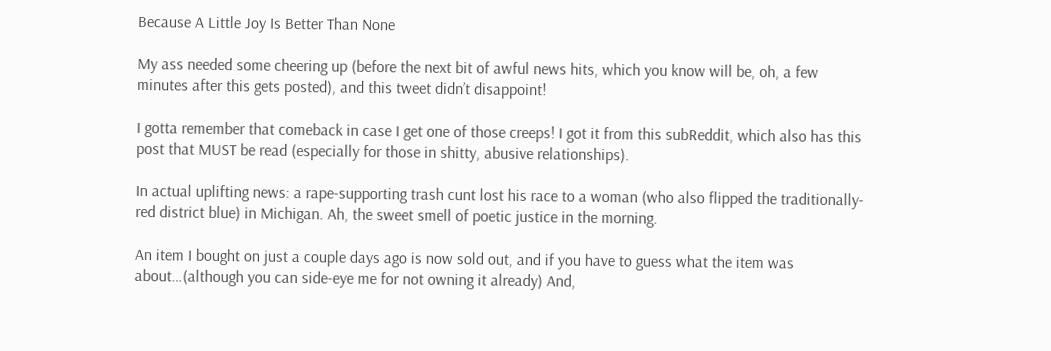Because A Little Joy Is Better Than None

My ass needed some cheering up (before the next bit of awful news hits, which you know will be, oh, a few minutes after this gets posted), and this tweet didn’t disappoint!

I gotta remember that comeback in case I get one of those creeps! I got it from this subReddit, which also has this post that MUST be read (especially for those in shitty, abusive relationships).

In actual uplifting news: a rape-supporting trash cunt lost his race to a woman (who also flipped the traditionally-red district blue) in Michigan. Ah, the sweet smell of poetic justice in the morning.

An item I bought on just a couple days ago is now sold out, and if you have to guess what the item was about…(although you can side-eye me for not owning it already) And,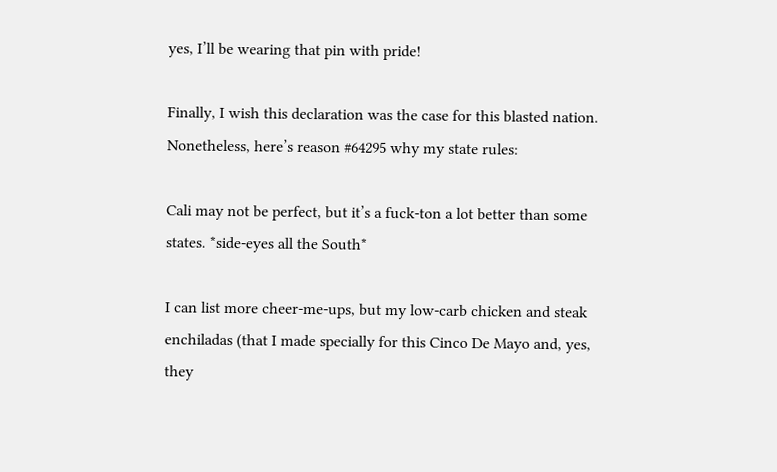yes, I’ll be wearing that pin with pride!

Finally, I wish this declaration was the case for this blasted nation. Nonetheless, here’s reason #64295 why my state rules:

Cali may not be perfect, but it’s a fuck-ton a lot better than some states. *side-eyes all the South*

I can list more cheer-me-ups, but my low-carb chicken and steak enchiladas (that I made specially for this Cinco De Mayo and, yes, they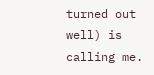turned out well) is calling me.